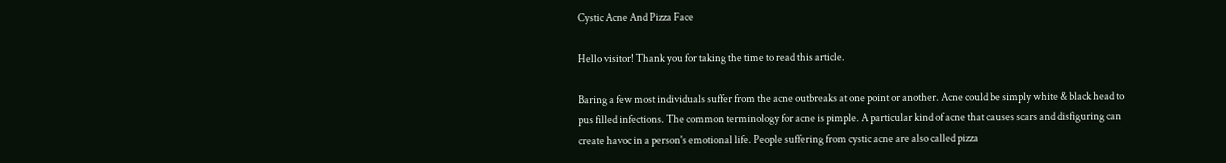Cystic Acne And Pizza Face

Hello visitor! Thank you for taking the time to read this article.

Baring a few most individuals suffer from the acne outbreaks at one point or another. Acne could be simply white & black head to pus filled infections. The common terminology for acne is pimple. A particular kind of acne that causes scars and disfiguring can create havoc in a person's emotional life. People suffering from cystic acne are also called pizza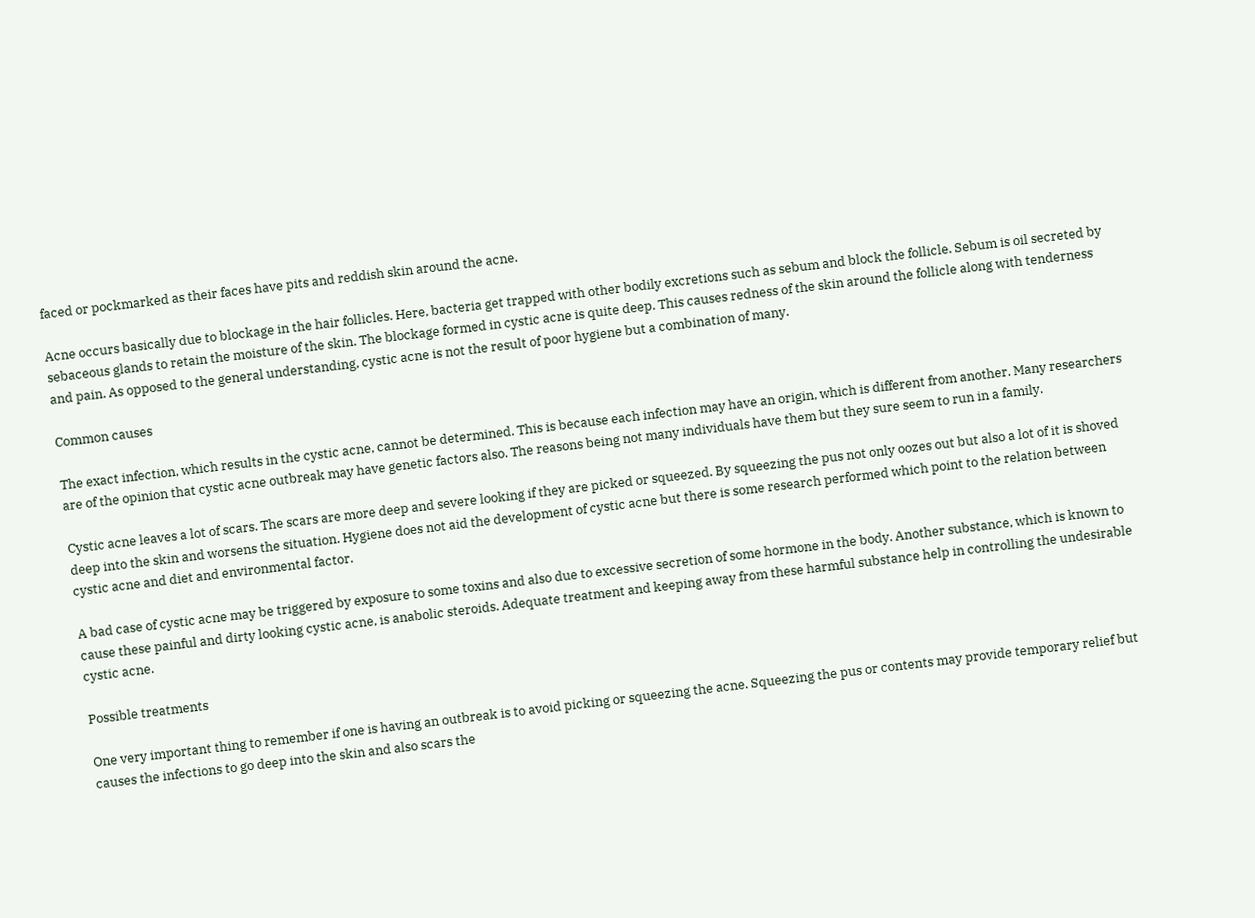faced or pockmarked as their faces have pits and reddish skin around the acne.

Acne occurs basically due to blockage in the hair follicles. Here, bacteria get trapped with other bodily excretions such as sebum and block the follicle. Sebum is oil secreted by sebaceous glands to retain the moisture of the skin. The blockage formed in cystic acne is quite deep. This causes redness of the skin around the follicle along with tenderness and pain. As opposed to the general understanding, cystic acne is not the result of poor hygiene but a combination of many.

Common causes

The exact infection, which results in the cystic acne, cannot be determined. This is because each infection may have an origin, which is different from another. Many researchers are of the opinion that cystic acne outbreak may have genetic factors also. The reasons being not many individuals have them but they sure seem to run in a family.

Cystic acne leaves a lot of scars. The scars are more deep and severe looking if they are picked or squeezed. By squeezing the pus not only oozes out but also a lot of it is shoved deep into the skin and worsens the situation. Hygiene does not aid the development of cystic acne but there is some research performed which point to the relation between cystic acne and diet and environmental factor.

A bad case of cystic acne may be triggered by exposure to some toxins and also due to excessive secretion of some hormone in the body. Another substance, which is known to cause these painful and dirty looking cystic acne, is anabolic steroids. Adequate treatment and keeping away from these harmful substance help in controlling the undesirable cystic acne.

Possible treatments

One very important thing to remember if one is having an outbreak is to avoid picking or squeezing the acne. Squeezing the pus or contents may provide temporary relief but causes the infections to go deep into the skin and also scars the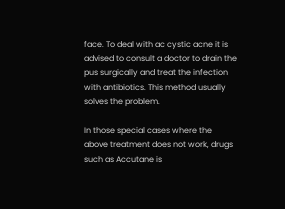face. To deal with ac cystic acne it is advised to consult a doctor to drain the pus surgically and treat the infection with antibiotics. This method usually solves the problem.

In those special cases where the above treatment does not work, drugs such as Accutane is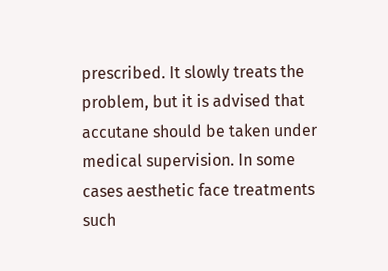prescribed. It slowly treats the problem, but it is advised that accutane should be taken under medical supervision. In some cases aesthetic face treatments such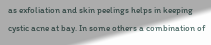as exfoliation and skin peelings helps in keeping cystic acne at bay. In some others a combination of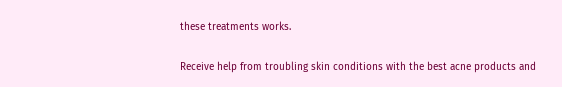these treatments works.

Receive help from troubling skin conditions with the best acne products and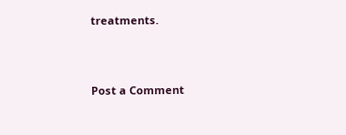treatments.



Post a Comment